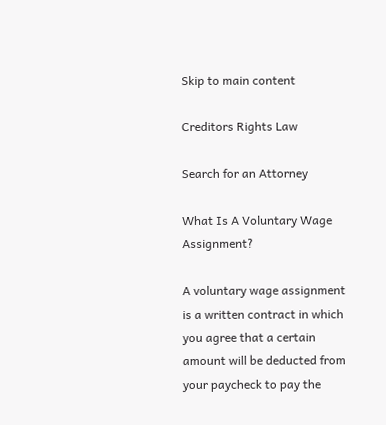Skip to main content

Creditors Rights Law

Search for an Attorney

What Is A Voluntary Wage Assignment?

A voluntary wage assignment is a written contract in which you agree that a certain amount will be deducted from your paycheck to pay the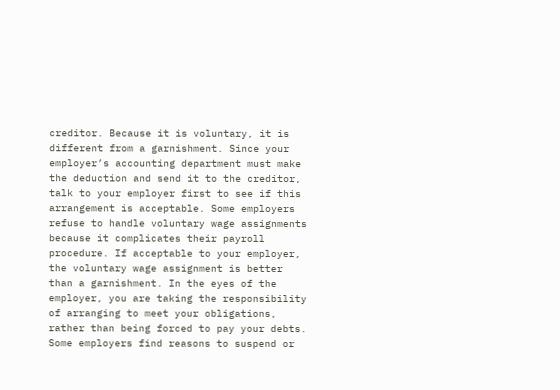creditor. Because it is voluntary, it is different from a garnishment. Since your employer’s accounting department must make the deduction and send it to the creditor, talk to your employer first to see if this arrangement is acceptable. Some employers refuse to handle voluntary wage assignments because it complicates their payroll procedure. If acceptable to your employer, the voluntary wage assignment is better than a garnishment. In the eyes of the employer, you are taking the responsibility of arranging to meet your obligations, rather than being forced to pay your debts. Some employers find reasons to suspend or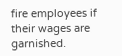fire employees if their wages are garnished.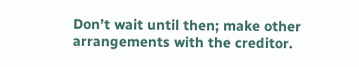Don’t wait until then; make other arrangements with the creditor.